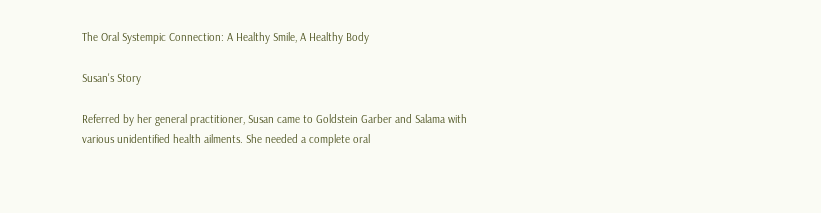The Oral Systempic Connection: A Healthy Smile, A Healthy Body

Susan's Story

Referred by her general practitioner, Susan came to Goldstein Garber and Salama with various unidentified health ailments. She needed a complete oral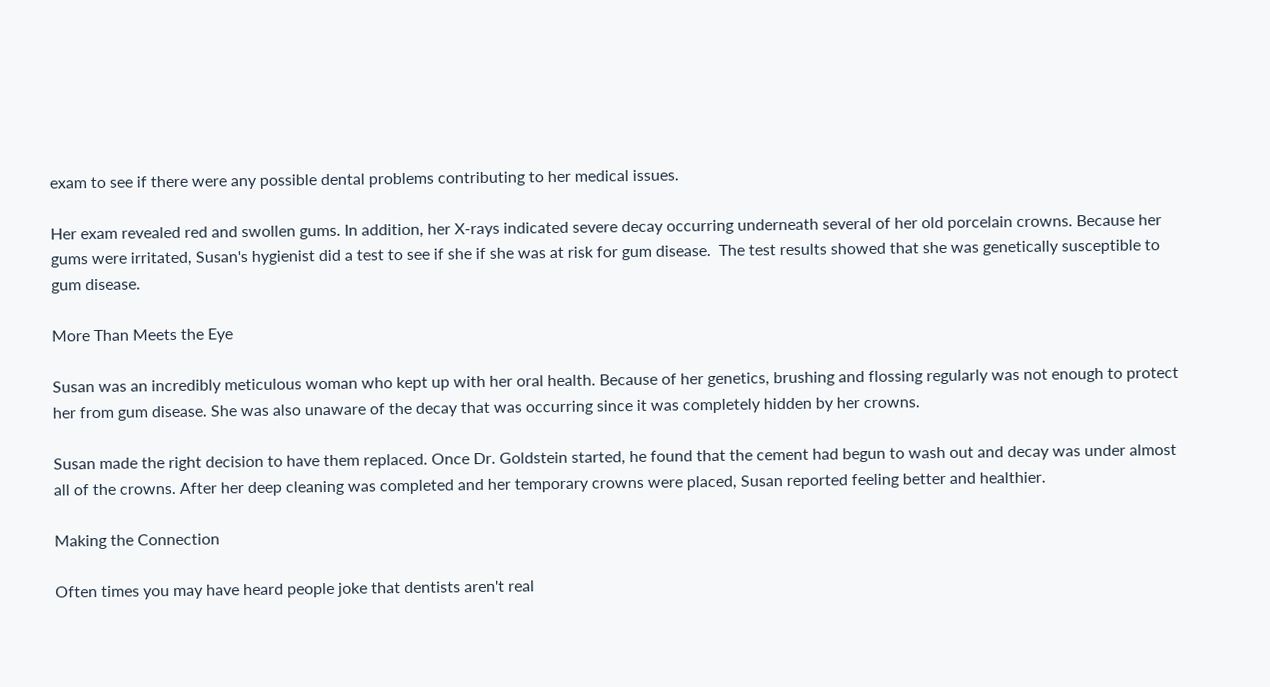exam to see if there were any possible dental problems contributing to her medical issues.

Her exam revealed red and swollen gums. In addition, her X-rays indicated severe decay occurring underneath several of her old porcelain crowns. Because her gums were irritated, Susan's hygienist did a test to see if she if she was at risk for gum disease.  The test results showed that she was genetically susceptible to gum disease.

More Than Meets the Eye

Susan was an incredibly meticulous woman who kept up with her oral health. Because of her genetics, brushing and flossing regularly was not enough to protect her from gum disease. She was also unaware of the decay that was occurring since it was completely hidden by her crowns.

Susan made the right decision to have them replaced. Once Dr. Goldstein started, he found that the cement had begun to wash out and decay was under almost all of the crowns. After her deep cleaning was completed and her temporary crowns were placed, Susan reported feeling better and healthier.

Making the Connection

Often times you may have heard people joke that dentists aren't real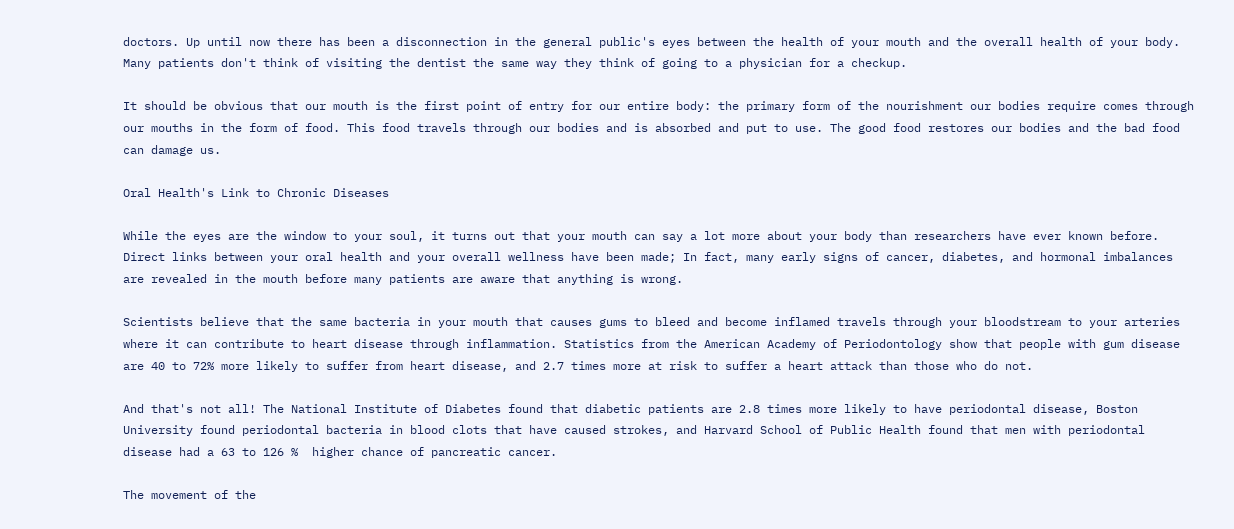doctors. Up until now there has been a disconnection in the general public's eyes between the health of your mouth and the overall health of your body. Many patients don't think of visiting the dentist the same way they think of going to a physician for a checkup.

It should be obvious that our mouth is the first point of entry for our entire body: the primary form of the nourishment our bodies require comes through our mouths in the form of food. This food travels through our bodies and is absorbed and put to use. The good food restores our bodies and the bad food can damage us.

Oral Health's Link to Chronic Diseases

While the eyes are the window to your soul, it turns out that your mouth can say a lot more about your body than researchers have ever known before.  Direct links between your oral health and your overall wellness have been made; In fact, many early signs of cancer, diabetes, and hormonal imbalances are revealed in the mouth before many patients are aware that anything is wrong.

Scientists believe that the same bacteria in your mouth that causes gums to bleed and become inflamed travels through your bloodstream to your arteries where it can contribute to heart disease through inflammation. Statistics from the American Academy of Periodontology show that people with gum disease are 40 to 72% more likely to suffer from heart disease, and 2.7 times more at risk to suffer a heart attack than those who do not.

And that's not all! The National Institute of Diabetes found that diabetic patients are 2.8 times more likely to have periodontal disease, Boston University found periodontal bacteria in blood clots that have caused strokes, and Harvard School of Public Health found that men with periodontal disease had a 63 to 126 %  higher chance of pancreatic cancer.

The movement of the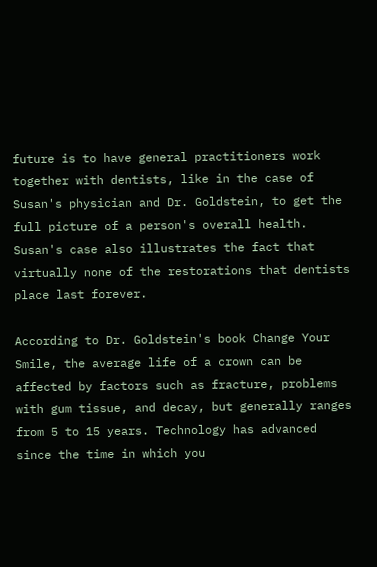future is to have general practitioners work together with dentists, like in the case of Susan's physician and Dr. Goldstein, to get the full picture of a person's overall health. Susan's case also illustrates the fact that virtually none of the restorations that dentists place last forever.

According to Dr. Goldstein's book Change Your Smile, the average life of a crown can be affected by factors such as fracture, problems with gum tissue, and decay, but generally ranges from 5 to 15 years. Technology has advanced since the time in which you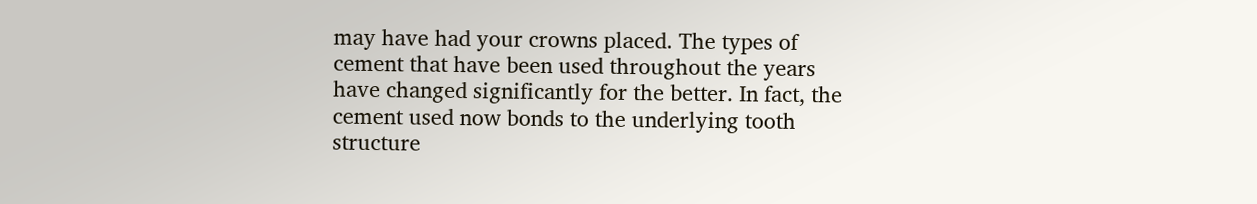may have had your crowns placed. The types of cement that have been used throughout the years have changed significantly for the better. In fact, the cement used now bonds to the underlying tooth structure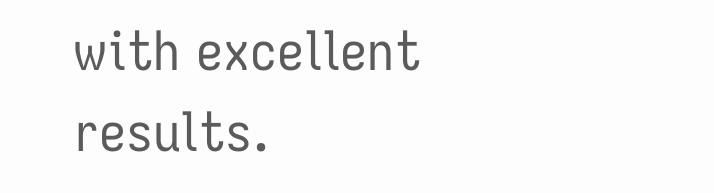with excellent results.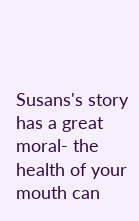Susans's story has a great moral- the health of your mouth can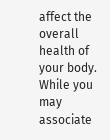affect the overall health of your body. While you may associate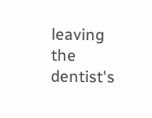leaving the dentist's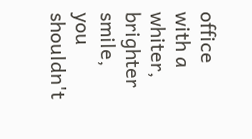office with a whiter, brighter smile, you shouldn't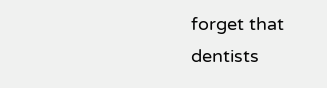forget that dentists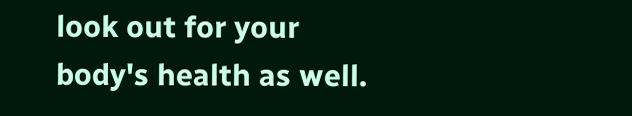look out for your body's health as well.